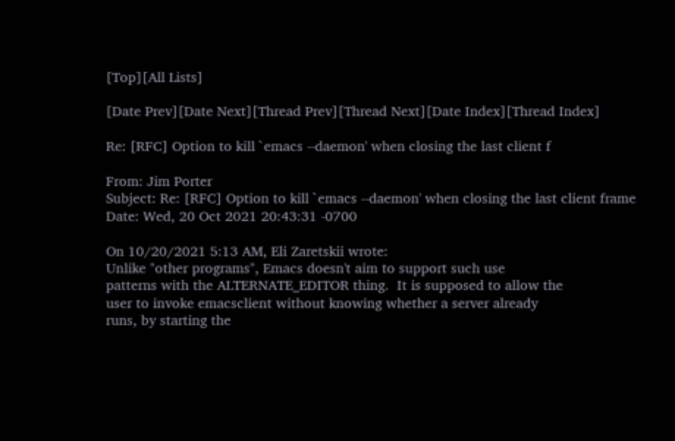[Top][All Lists]

[Date Prev][Date Next][Thread Prev][Thread Next][Date Index][Thread Index]

Re: [RFC] Option to kill `emacs --daemon' when closing the last client f

From: Jim Porter
Subject: Re: [RFC] Option to kill `emacs --daemon' when closing the last client frame
Date: Wed, 20 Oct 2021 20:43:31 -0700

On 10/20/2021 5:13 AM, Eli Zaretskii wrote:
Unlike "other programs", Emacs doesn't aim to support such use
patterns with the ALTERNATE_EDITOR thing.  It is supposed to allow the
user to invoke emacsclient without knowing whether a server already
runs, by starting the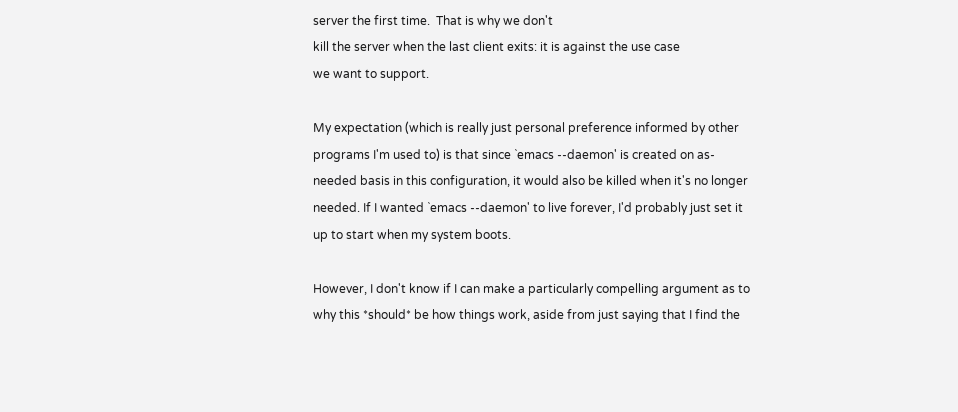server the first time.  That is why we don't
kill the server when the last client exits: it is against the use case
we want to support.

My expectation (which is really just personal preference informed by other programs I'm used to) is that since `emacs --daemon' is created on as-needed basis in this configuration, it would also be killed when it's no longer needed. If I wanted `emacs --daemon' to live forever, I'd probably just set it up to start when my system boots.

However, I don't know if I can make a particularly compelling argument as to why this *should* be how things work, aside from just saying that I find the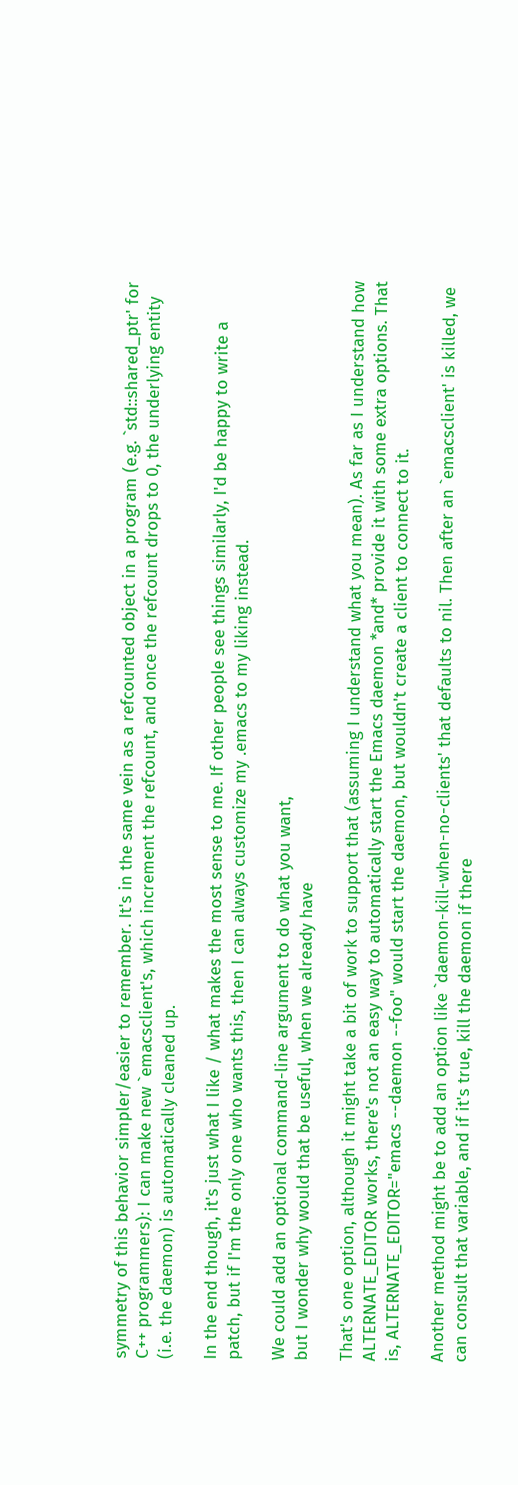symmetry of this behavior simpler/easier to remember. It's in the same vein as a refcounted object in a program (e.g. `std::shared_ptr' for C++ programmers): I can make new `emacsclient's, which increment the refcount, and once the refcount drops to 0, the underlying entity (i.e. the daemon) is automatically cleaned up.

In the end though, it's just what I like / what makes the most sense to me. If other people see things similarly, I'd be happy to write a patch, but if I'm the only one who wants this, then I can always customize my .emacs to my liking instead.

We could add an optional command-line argument to do what you want,
but I wonder why would that be useful, when we already have

That's one option, although it might take a bit of work to support that (assuming I understand what you mean). As far as I understand how ALTERNATE_EDITOR works, there's not an easy way to automatically start the Emacs daemon *and* provide it with some extra options. That is, ALTERNATE_EDITOR="emacs --daemon --foo" would start the daemon, but wouldn't create a client to connect to it.

Another method might be to add an option like `daemon-kill-when-no-clients' that defaults to nil. Then after an `emacsclient' is killed, we can consult that variable, and if it's true, kill the daemon if there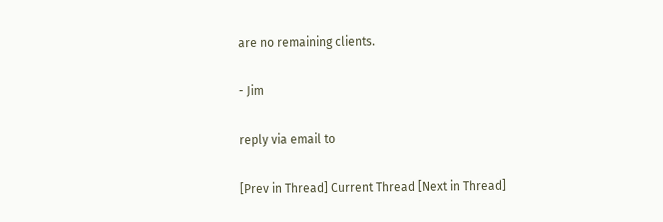are no remaining clients.

- Jim

reply via email to

[Prev in Thread] Current Thread [Next in Thread]